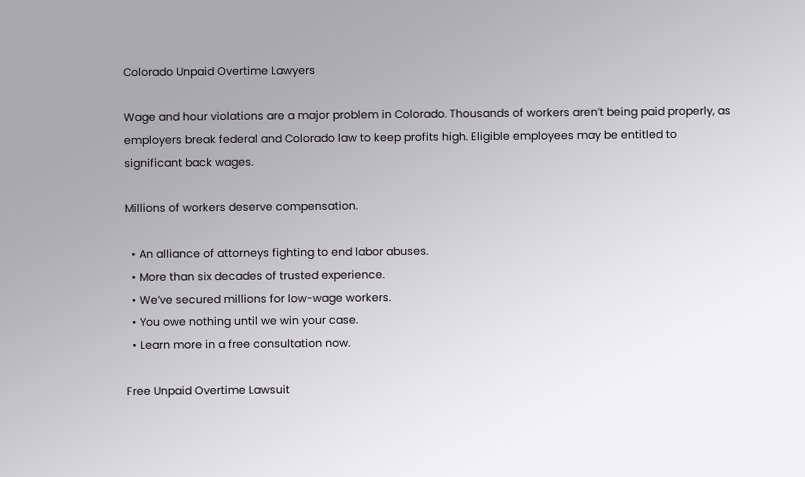Colorado Unpaid Overtime Lawyers

Wage and hour violations are a major problem in Colorado. Thousands of workers aren’t being paid properly, as employers break federal and Colorado law to keep profits high. Eligible employees may be entitled to significant back wages.

Millions of workers deserve compensation.

  • An alliance of attorneys fighting to end labor abuses.
  • More than six decades of trusted experience.
  • We’ve secured millions for low-wage workers.
  • You owe nothing until we win your case.
  • Learn more in a free consultation now.

Free Unpaid Overtime Lawsuit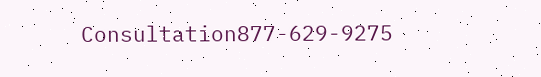Consultation877-629-9275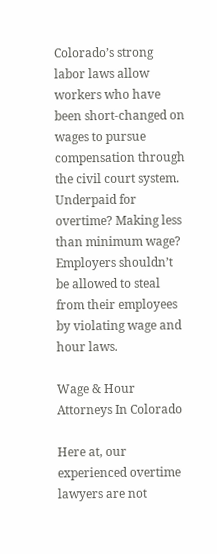Colorado’s strong labor laws allow workers who have been short-changed on wages to pursue compensation through the civil court system. Underpaid for overtime? Making less than minimum wage? Employers shouldn’t be allowed to steal from their employees by violating wage and hour laws.

Wage & Hour Attorneys In Colorado

Here at, our experienced overtime lawyers are not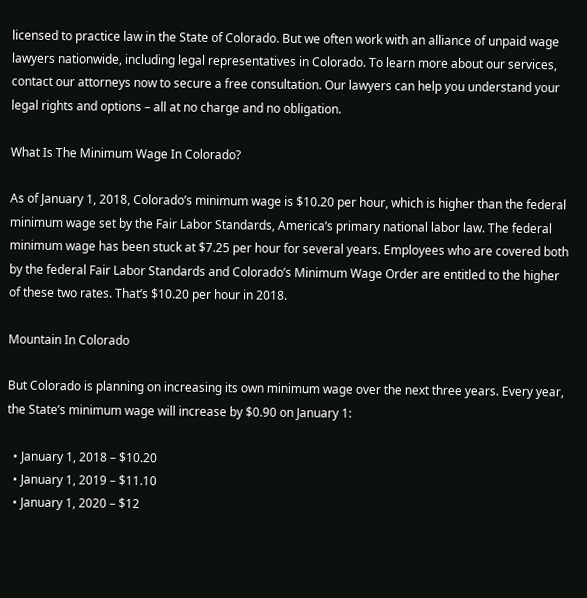licensed to practice law in the State of Colorado. But we often work with an alliance of unpaid wage lawyers nationwide, including legal representatives in Colorado. To learn more about our services, contact our attorneys now to secure a free consultation. Our lawyers can help you understand your legal rights and options – all at no charge and no obligation.

What Is The Minimum Wage In Colorado?

As of January 1, 2018, Colorado’s minimum wage is $10.20 per hour, which is higher than the federal minimum wage set by the Fair Labor Standards, America’s primary national labor law. The federal minimum wage has been stuck at $7.25 per hour for several years. Employees who are covered both by the federal Fair Labor Standards and Colorado’s Minimum Wage Order are entitled to the higher of these two rates. That’s $10.20 per hour in 2018.

Mountain In Colorado

But Colorado is planning on increasing its own minimum wage over the next three years. Every year, the State’s minimum wage will increase by $0.90 on January 1:

  • January 1, 2018 – $10.20
  • January 1, 2019 – $11.10
  • January 1, 2020 – $12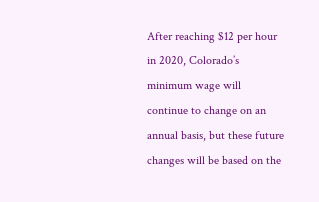After reaching $12 per hour in 2020, Colorado’s minimum wage will continue to change on an annual basis, but these future changes will be based on the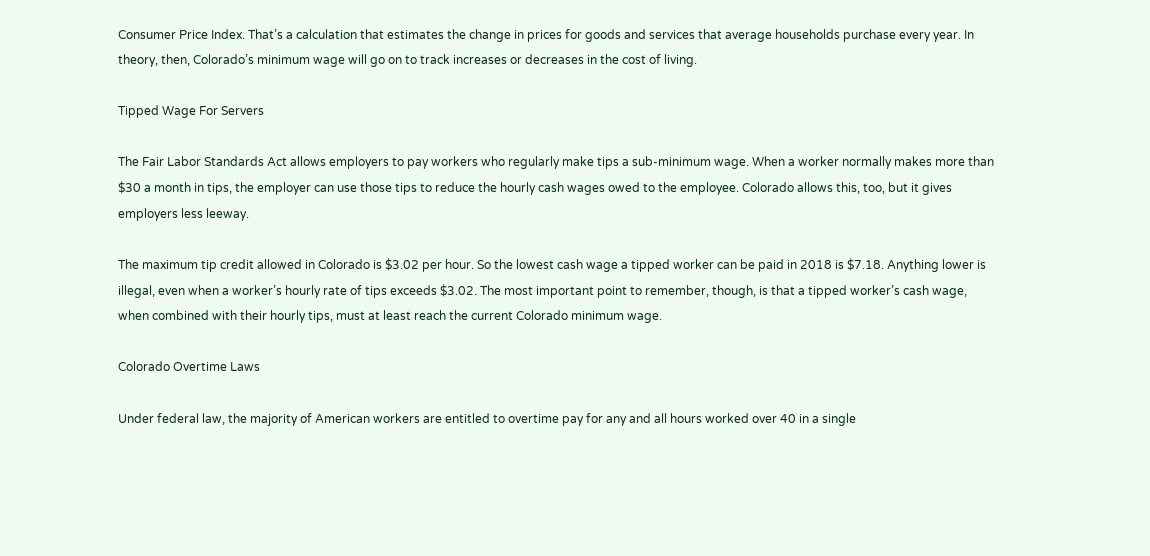Consumer Price Index. That’s a calculation that estimates the change in prices for goods and services that average households purchase every year. In theory, then, Colorado’s minimum wage will go on to track increases or decreases in the cost of living.

Tipped Wage For Servers

The Fair Labor Standards Act allows employers to pay workers who regularly make tips a sub-minimum wage. When a worker normally makes more than $30 a month in tips, the employer can use those tips to reduce the hourly cash wages owed to the employee. Colorado allows this, too, but it gives employers less leeway.

The maximum tip credit allowed in Colorado is $3.02 per hour. So the lowest cash wage a tipped worker can be paid in 2018 is $7.18. Anything lower is illegal, even when a worker’s hourly rate of tips exceeds $3.02. The most important point to remember, though, is that a tipped worker’s cash wage, when combined with their hourly tips, must at least reach the current Colorado minimum wage.

Colorado Overtime Laws

Under federal law, the majority of American workers are entitled to overtime pay for any and all hours worked over 40 in a single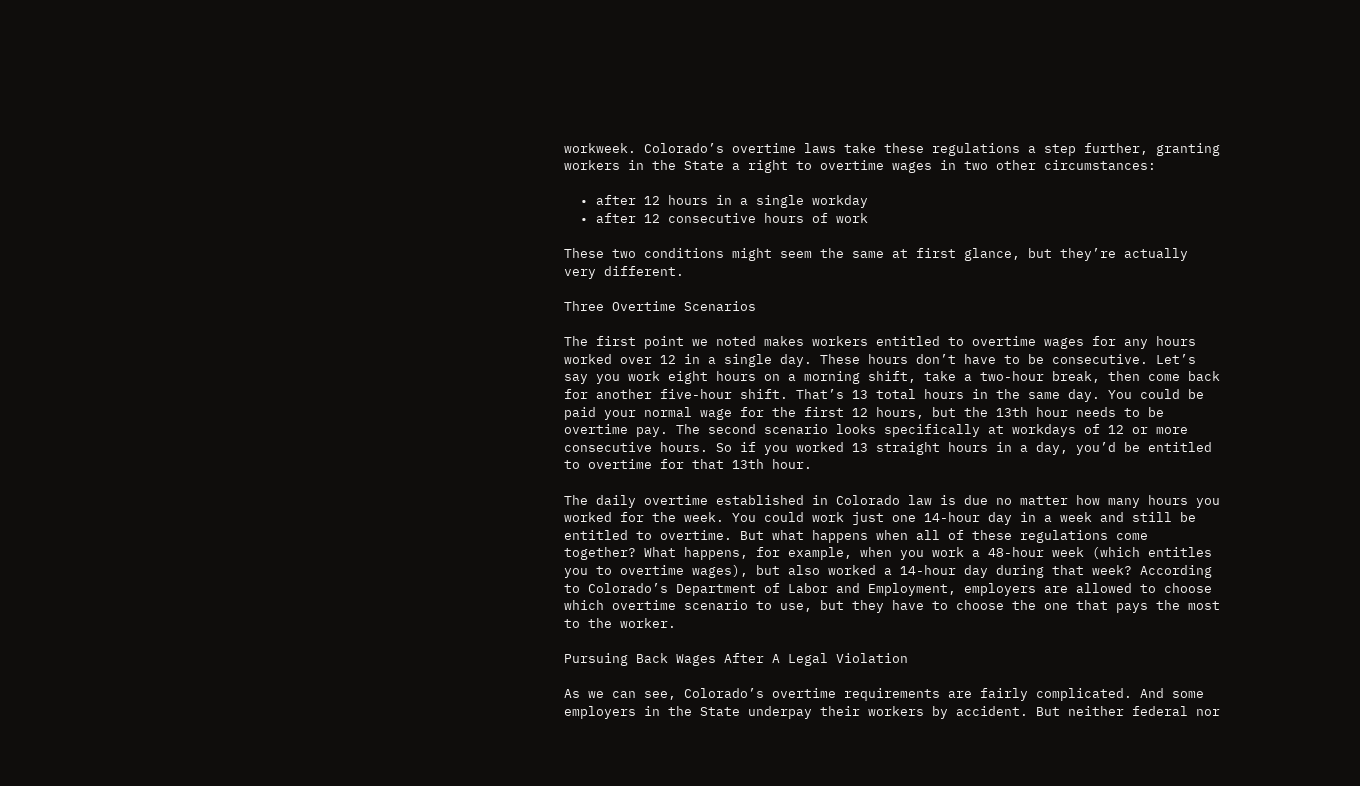workweek. Colorado’s overtime laws take these regulations a step further, granting workers in the State a right to overtime wages in two other circumstances:

  • after 12 hours in a single workday
  • after 12 consecutive hours of work

These two conditions might seem the same at first glance, but they’re actually very different.

Three Overtime Scenarios

The first point we noted makes workers entitled to overtime wages for any hours worked over 12 in a single day. These hours don’t have to be consecutive. Let’s say you work eight hours on a morning shift, take a two-hour break, then come back for another five-hour shift. That’s 13 total hours in the same day. You could be paid your normal wage for the first 12 hours, but the 13th hour needs to be overtime pay. The second scenario looks specifically at workdays of 12 or more consecutive hours. So if you worked 13 straight hours in a day, you’d be entitled to overtime for that 13th hour.

The daily overtime established in Colorado law is due no matter how many hours you worked for the week. You could work just one 14-hour day in a week and still be entitled to overtime. But what happens when all of these regulations come together? What happens, for example, when you work a 48-hour week (which entitles you to overtime wages), but also worked a 14-hour day during that week? According to Colorado’s Department of Labor and Employment, employers are allowed to choose which overtime scenario to use, but they have to choose the one that pays the most to the worker.

Pursuing Back Wages After A Legal Violation

As we can see, Colorado’s overtime requirements are fairly complicated. And some employers in the State underpay their workers by accident. But neither federal nor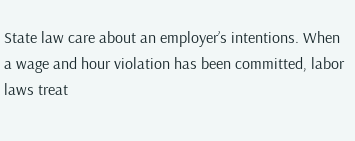State law care about an employer’s intentions. When a wage and hour violation has been committed, labor laws treat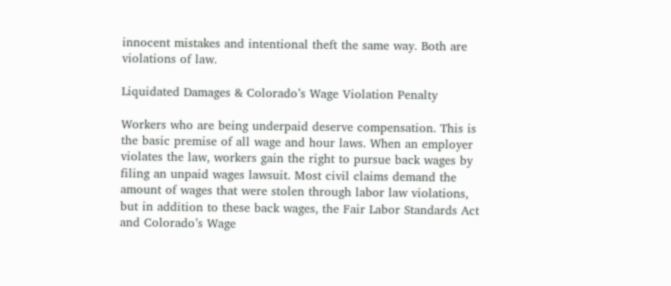innocent mistakes and intentional theft the same way. Both are violations of law.

Liquidated Damages & Colorado’s Wage Violation Penalty

Workers who are being underpaid deserve compensation. This is the basic premise of all wage and hour laws. When an employer violates the law, workers gain the right to pursue back wages by filing an unpaid wages lawsuit. Most civil claims demand the amount of wages that were stolen through labor law violations, but in addition to these back wages, the Fair Labor Standards Act and Colorado’s Wage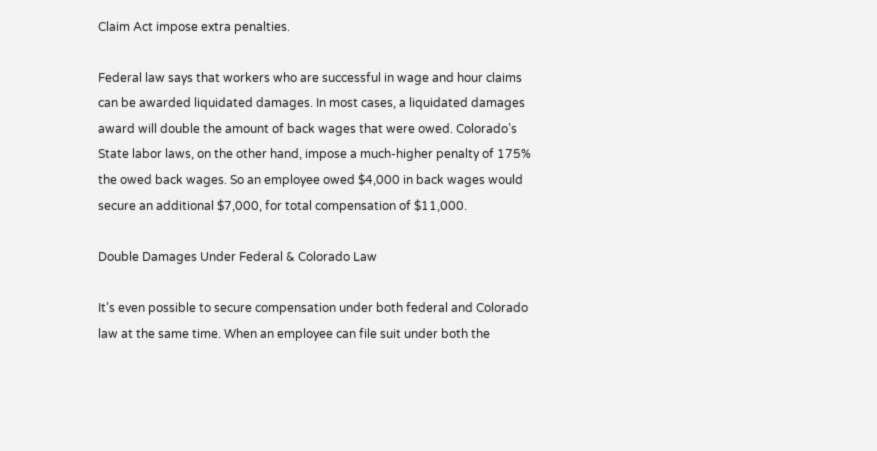Claim Act impose extra penalties.

Federal law says that workers who are successful in wage and hour claims can be awarded liquidated damages. In most cases, a liquidated damages award will double the amount of back wages that were owed. Colorado’s State labor laws, on the other hand, impose a much-higher penalty of 175% the owed back wages. So an employee owed $4,000 in back wages would secure an additional $7,000, for total compensation of $11,000.

Double Damages Under Federal & Colorado Law

It’s even possible to secure compensation under both federal and Colorado law at the same time. When an employee can file suit under both the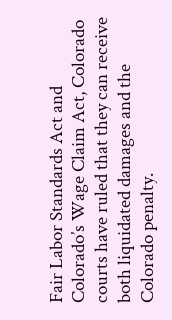Fair Labor Standards Act and Colorado’s Wage Claim Act, Colorado courts have ruled that they can receive both liquidated damages and the Colorado penalty.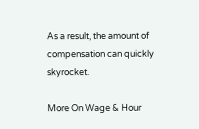As a result, the amount of compensation can quickly skyrocket.

More On Wage & Hour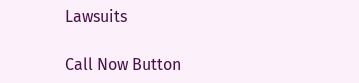Lawsuits

Call Now Button